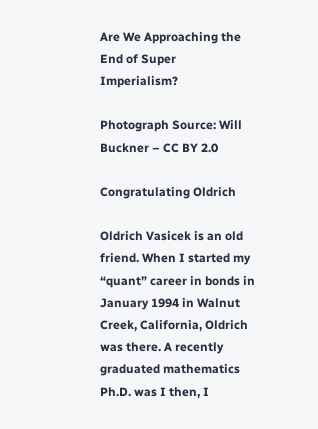Are We Approaching the End of Super Imperialism?

Photograph Source: Will Buckner – CC BY 2.0

Congratulating Oldrich

Oldrich Vasicek is an old friend. When I started my “quant” career in bonds in January 1994 in Walnut Creek, California, Oldrich was there. A recently graduated mathematics Ph.D. was I then, I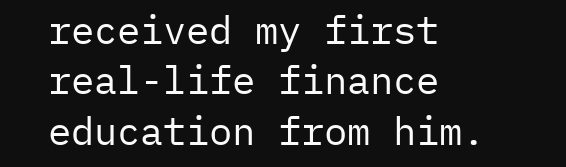received my first real-life finance education from him.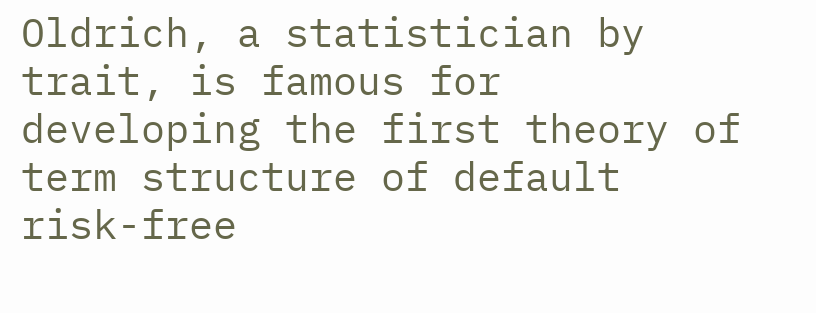Oldrich, a statistician by trait, is famous for developing the first theory of term structure of default risk-free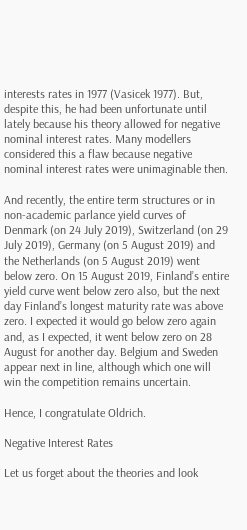interests rates in 1977 (Vasicek 1977). But, despite this, he had been unfortunate until lately because his theory allowed for negative nominal interest rates. Many modellers considered this a flaw because negative nominal interest rates were unimaginable then.

And recently, the entire term structures or in non-academic parlance yield curves of Denmark (on 24 July 2019), Switzerland (on 29 July 2019), Germany (on 5 August 2019) and the Netherlands (on 5 August 2019) went below zero. On 15 August 2019, Finland’s entire yield curve went below zero also, but the next day Finland’s longest maturity rate was above zero. I expected it would go below zero again and, as I expected, it went below zero on 28 August for another day. Belgium and Sweden appear next in line, although which one will win the competition remains uncertain.

Hence, I congratulate Oldrich.

Negative Interest Rates

Let us forget about the theories and look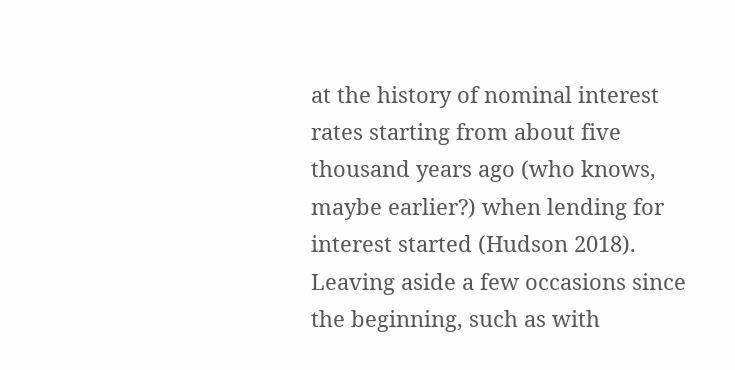at the history of nominal interest rates starting from about five thousand years ago (who knows, maybe earlier?) when lending for interest started (Hudson 2018). Leaving aside a few occasions since the beginning, such as with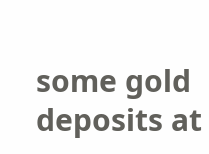some gold deposits at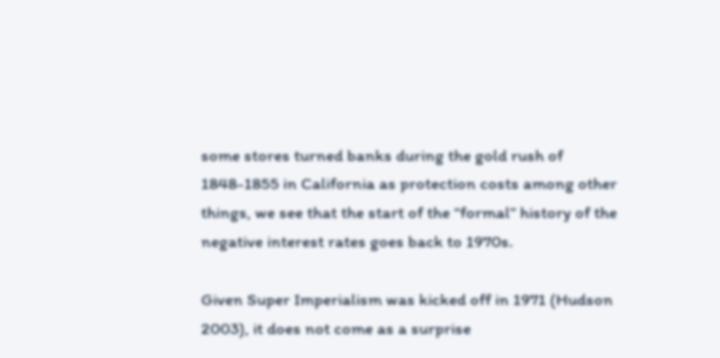some stores turned banks during the gold rush of 1848-1855 in California as protection costs among other things, we see that the start of the “formal” history of the negative interest rates goes back to 1970s.

Given Super Imperialism was kicked off in 1971 (Hudson 2003), it does not come as a surprise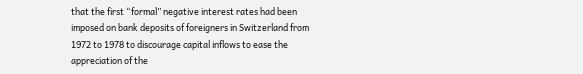that the first “formal” negative interest rates had been imposed on bank deposits of foreigners in Switzerland from 1972 to 1978 to discourage capital inflows to ease the appreciation of the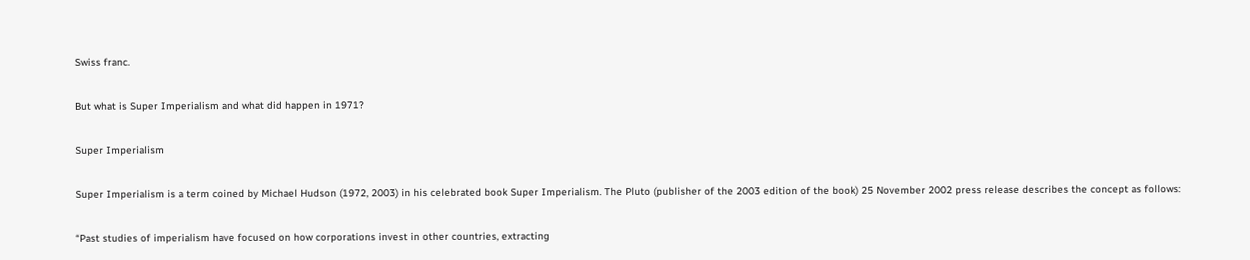Swiss franc.

But what is Super Imperialism and what did happen in 1971?

Super Imperialism

Super Imperialism is a term coined by Michael Hudson (1972, 2003) in his celebrated book Super Imperialism. The Pluto (publisher of the 2003 edition of the book) 25 November 2002 press release describes the concept as follows:

“Past studies of imperialism have focused on how corporations invest in other countries, extracting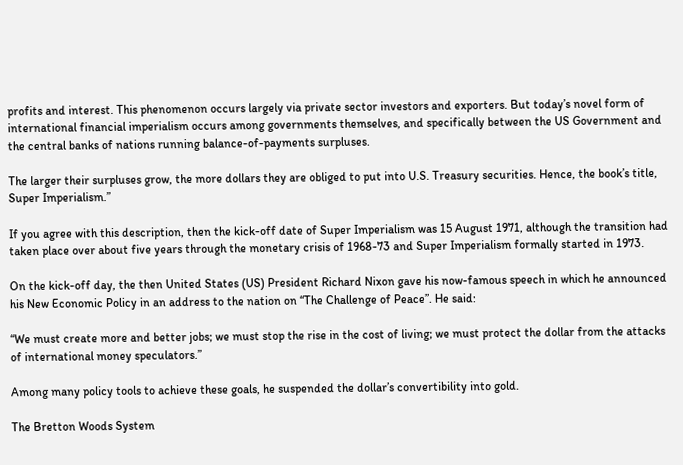profits and interest. This phenomenon occurs largely via private sector investors and exporters. But today’s novel form of international financial imperialism occurs among governments themselves, and specifically between the US Government and the central banks of nations running balance-of-payments surpluses.

The larger their surpluses grow, the more dollars they are obliged to put into U.S. Treasury securities. Hence, the book’s title, Super Imperialism.”

If you agree with this description, then the kick-off date of Super Imperialism was 15 August 1971, although the transition had taken place over about five years through the monetary crisis of 1968-73 and Super Imperialism formally started in 1973.

On the kick-off day, the then United States (US) President Richard Nixon gave his now-famous speech in which he announced his New Economic Policy in an address to the nation on “The Challenge of Peace”. He said:

“We must create more and better jobs; we must stop the rise in the cost of living; we must protect the dollar from the attacks of international money speculators.”

Among many policy tools to achieve these goals, he suspended the dollar’s convertibility into gold.

The Bretton Woods System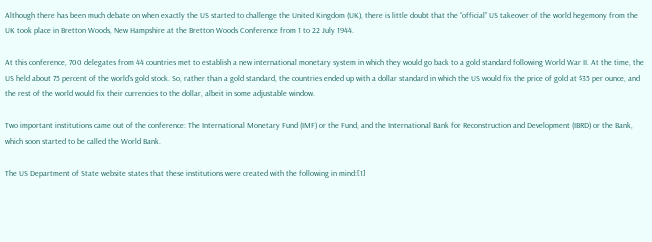Although there has been much debate on when exactly the US started to challenge the United Kingdom (UK), there is little doubt that the “official” US takeover of the world hegemony from the UK took place in Bretton Woods, New Hampshire at the Bretton Woods Conference from 1 to 22 July 1944.

At this conference, 700 delegates from 44 countries met to establish a new international monetary system in which they would go back to a gold standard following World War II. At the time, the US held about 75 percent of the world’s gold stock. So, rather than a gold standard, the countries ended up with a dollar standard in which the US would fix the price of gold at $35 per ounce, and the rest of the world would fix their currencies to the dollar, albeit in some adjustable window.

Two important institutions came out of the conference: The International Monetary Fund (IMF) or the Fund, and the International Bank for Reconstruction and Development (IBRD) or the Bank, which soon started to be called the World Bank.

The US Department of State website states that these institutions were created with the following in mind:[1]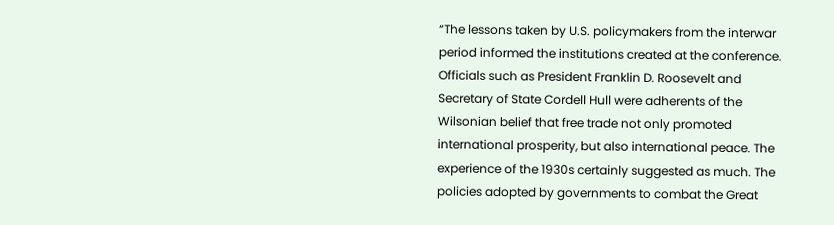“The lessons taken by U.S. policymakers from the interwar period informed the institutions created at the conference. Officials such as President Franklin D. Roosevelt and Secretary of State Cordell Hull were adherents of the Wilsonian belief that free trade not only promoted international prosperity, but also international peace. The experience of the 1930s certainly suggested as much. The policies adopted by governments to combat the Great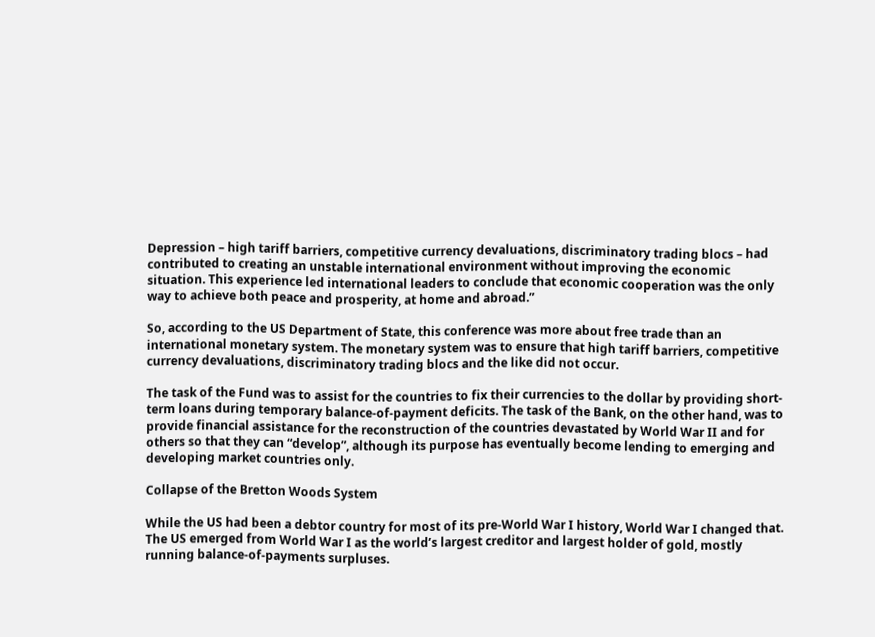Depression – high tariff barriers, competitive currency devaluations, discriminatory trading blocs – had contributed to creating an unstable international environment without improving the economic situation. This experience led international leaders to conclude that economic cooperation was the only way to achieve both peace and prosperity, at home and abroad.”

So, according to the US Department of State, this conference was more about free trade than an international monetary system. The monetary system was to ensure that high tariff barriers, competitive currency devaluations, discriminatory trading blocs and the like did not occur.

The task of the Fund was to assist for the countries to fix their currencies to the dollar by providing short-term loans during temporary balance-of-payment deficits. The task of the Bank, on the other hand, was to provide financial assistance for the reconstruction of the countries devastated by World War II and for others so that they can “develop”, although its purpose has eventually become lending to emerging and developing market countries only.

Collapse of the Bretton Woods System

While the US had been a debtor country for most of its pre-World War I history, World War I changed that. The US emerged from World War I as the world’s largest creditor and largest holder of gold, mostly running balance-of-payments surpluses.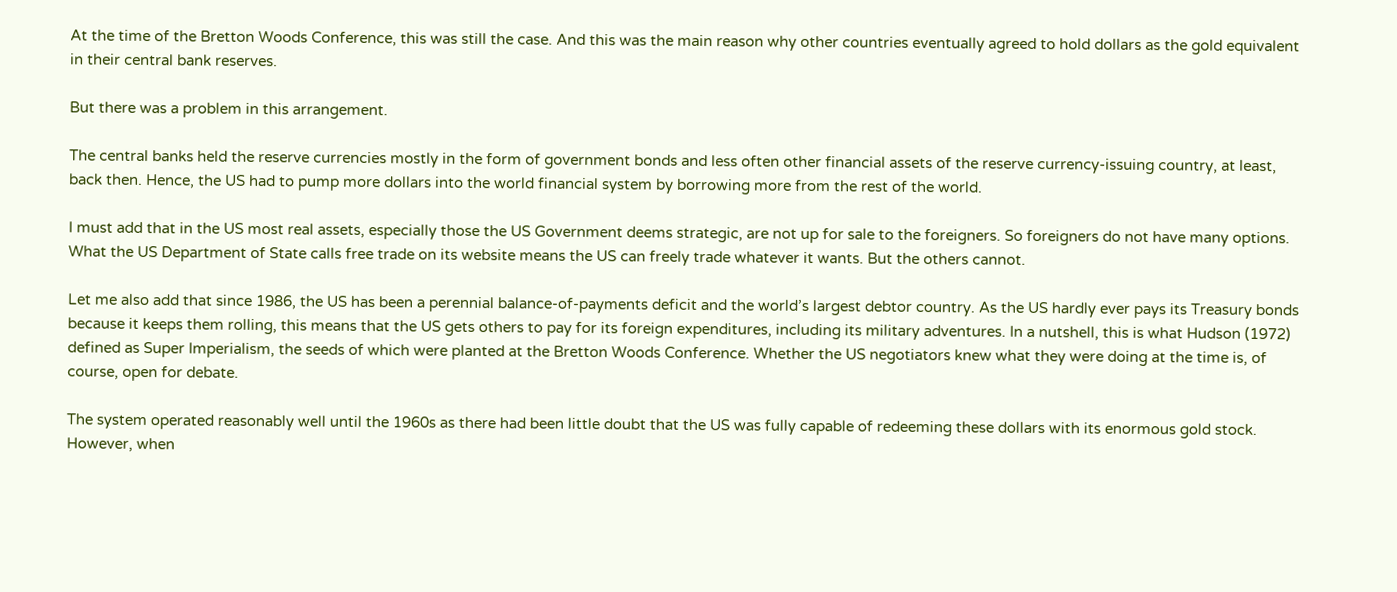At the time of the Bretton Woods Conference, this was still the case. And this was the main reason why other countries eventually agreed to hold dollars as the gold equivalent in their central bank reserves.

But there was a problem in this arrangement.

The central banks held the reserve currencies mostly in the form of government bonds and less often other financial assets of the reserve currency-issuing country, at least, back then. Hence, the US had to pump more dollars into the world financial system by borrowing more from the rest of the world.

I must add that in the US most real assets, especially those the US Government deems strategic, are not up for sale to the foreigners. So foreigners do not have many options. What the US Department of State calls free trade on its website means the US can freely trade whatever it wants. But the others cannot.

Let me also add that since 1986, the US has been a perennial balance-of-payments deficit and the world’s largest debtor country. As the US hardly ever pays its Treasury bonds because it keeps them rolling, this means that the US gets others to pay for its foreign expenditures, including its military adventures. In a nutshell, this is what Hudson (1972) defined as Super Imperialism, the seeds of which were planted at the Bretton Woods Conference. Whether the US negotiators knew what they were doing at the time is, of course, open for debate.

The system operated reasonably well until the 1960s as there had been little doubt that the US was fully capable of redeeming these dollars with its enormous gold stock. However, when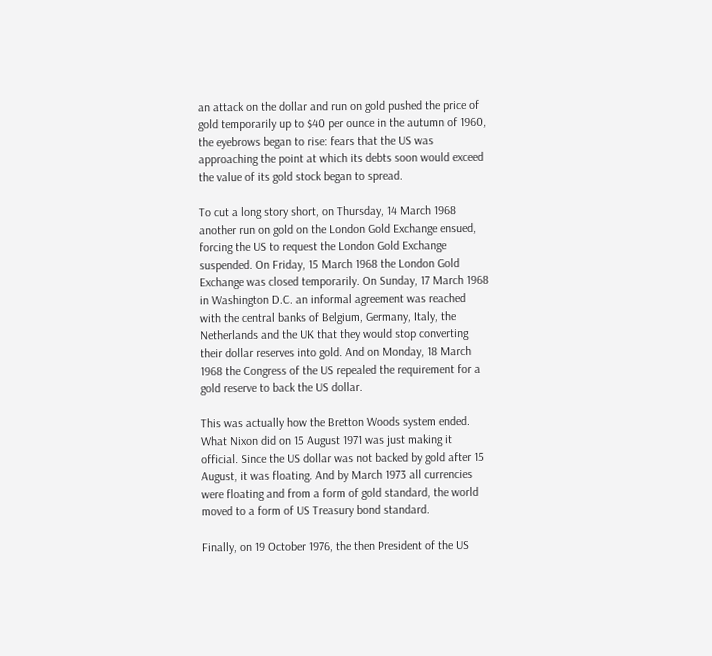an attack on the dollar and run on gold pushed the price of gold temporarily up to $40 per ounce in the autumn of 1960, the eyebrows began to rise: fears that the US was approaching the point at which its debts soon would exceed the value of its gold stock began to spread.

To cut a long story short, on Thursday, 14 March 1968 another run on gold on the London Gold Exchange ensued, forcing the US to request the London Gold Exchange suspended. On Friday, 15 March 1968 the London Gold Exchange was closed temporarily. On Sunday, 17 March 1968 in Washington D.C. an informal agreement was reached with the central banks of Belgium, Germany, Italy, the Netherlands and the UK that they would stop converting their dollar reserves into gold. And on Monday, 18 March 1968 the Congress of the US repealed the requirement for a gold reserve to back the US dollar.

This was actually how the Bretton Woods system ended. What Nixon did on 15 August 1971 was just making it official. Since the US dollar was not backed by gold after 15 August, it was floating. And by March 1973 all currencies were floating and from a form of gold standard, the world moved to a form of US Treasury bond standard.

Finally, on 19 October 1976, the then President of the US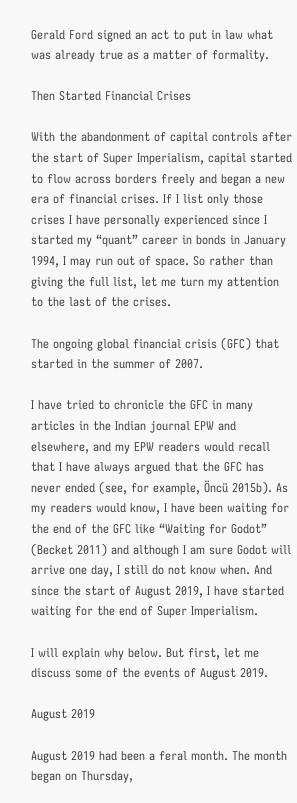Gerald Ford signed an act to put in law what was already true as a matter of formality.

Then Started Financial Crises

With the abandonment of capital controls after the start of Super Imperialism, capital started to flow across borders freely and began a new era of financial crises. If I list only those crises I have personally experienced since I started my “quant” career in bonds in January 1994, I may run out of space. So rather than giving the full list, let me turn my attention to the last of the crises.

The ongoing global financial crisis (GFC) that started in the summer of 2007.

I have tried to chronicle the GFC in many articles in the Indian journal EPW and elsewhere, and my EPW readers would recall that I have always argued that the GFC has never ended (see, for example, Öncü 2015b). As my readers would know, I have been waiting for the end of the GFC like “Waiting for Godot” (Becket 2011) and although I am sure Godot will arrive one day, I still do not know when. And since the start of August 2019, I have started waiting for the end of Super Imperialism.

I will explain why below. But first, let me discuss some of the events of August 2019.

August 2019

August 2019 had been a feral month. The month began on Thursday,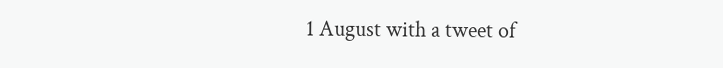1 August with a tweet of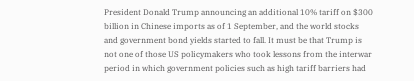President Donald Trump announcing an additional 10% tariff on $300 billion in Chinese imports as of 1 September, and the world stocks and government bond yields started to fall. It must be that Trump is not one of those US policymakers who took lessons from the interwar period in which government policies such as high tariff barriers had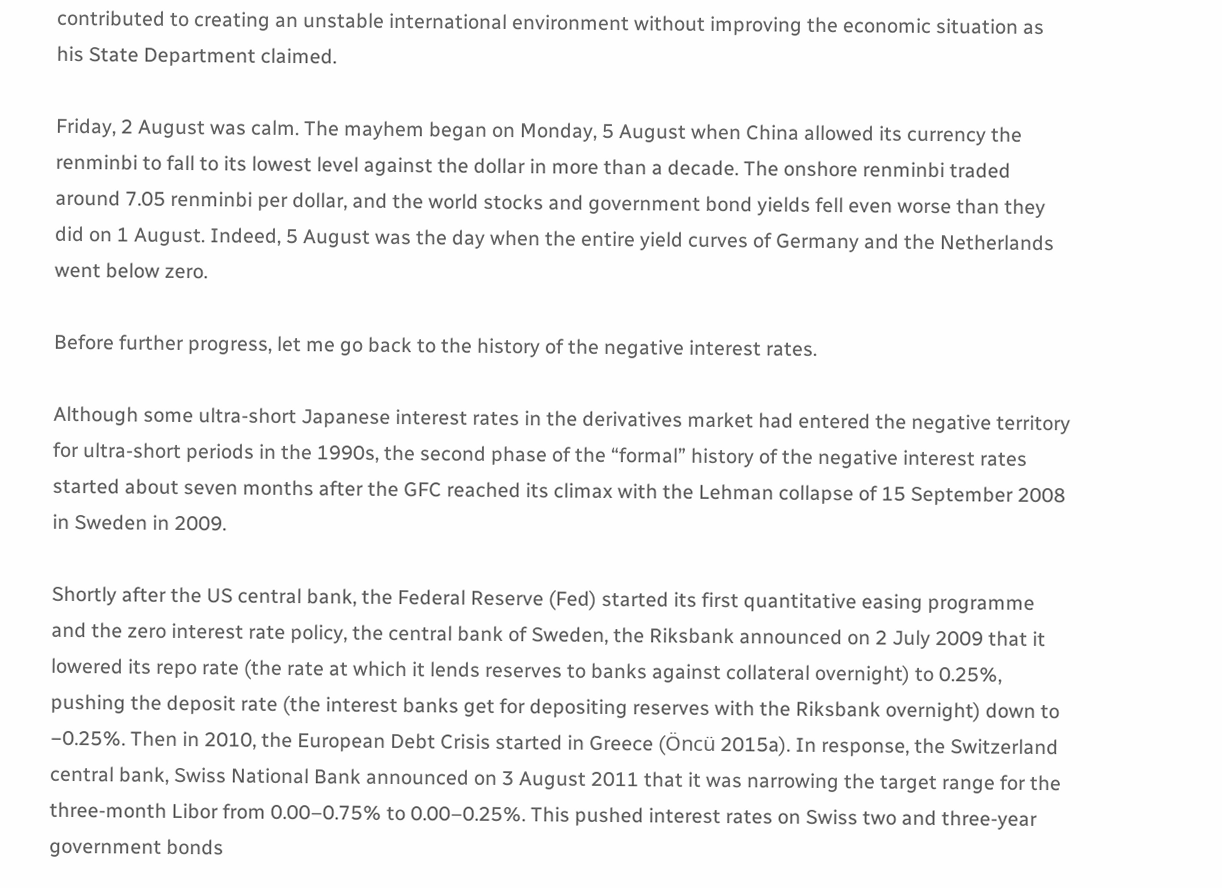contributed to creating an unstable international environment without improving the economic situation as his State Department claimed.

Friday, 2 August was calm. The mayhem began on Monday, 5 August when China allowed its currency the renminbi to fall to its lowest level against the dollar in more than a decade. The onshore renminbi traded around 7.05 renminbi per dollar, and the world stocks and government bond yields fell even worse than they did on 1 August. Indeed, 5 August was the day when the entire yield curves of Germany and the Netherlands went below zero.

Before further progress, let me go back to the history of the negative interest rates.

Although some ultra-short Japanese interest rates in the derivatives market had entered the negative territory for ultra-short periods in the 1990s, the second phase of the “formal” history of the negative interest rates started about seven months after the GFC reached its climax with the Lehman collapse of 15 September 2008 in Sweden in 2009.

Shortly after the US central bank, the Federal Reserve (Fed) started its first quantitative easing programme and the zero interest rate policy, the central bank of Sweden, the Riksbank announced on 2 July 2009 that it lowered its repo rate (the rate at which it lends reserves to banks against collateral overnight) to 0.25%, pushing the deposit rate (the interest banks get for depositing reserves with the Riksbank overnight) down to −0.25%. Then in 2010, the European Debt Crisis started in Greece (Öncü 2015a). In response, the Switzerland central bank, Swiss National Bank announced on 3 August 2011 that it was narrowing the target range for the three-month Libor from 0.00–0.75% to 0.00–0.25%. This pushed interest rates on Swiss two and three-year government bonds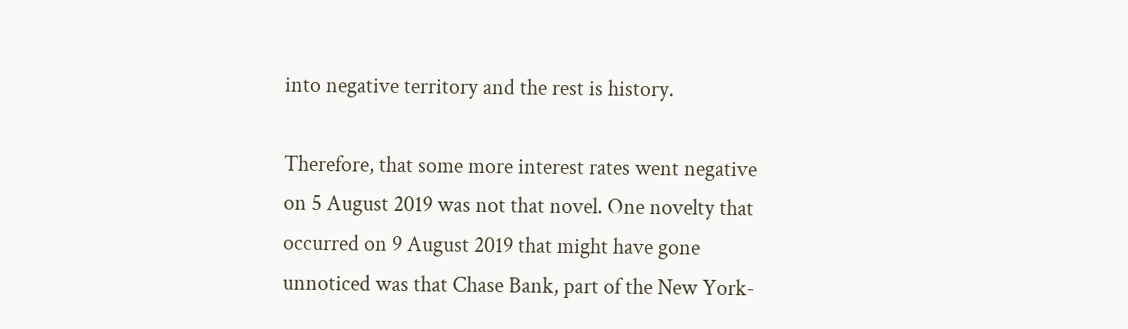into negative territory and the rest is history.

Therefore, that some more interest rates went negative on 5 August 2019 was not that novel. One novelty that occurred on 9 August 2019 that might have gone unnoticed was that Chase Bank, part of the New York-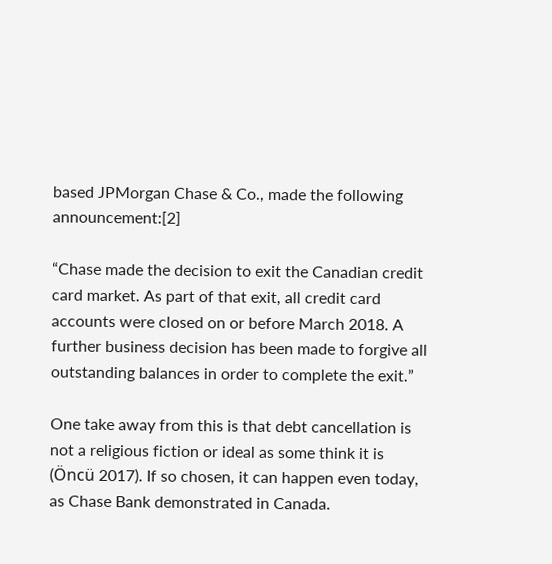based JPMorgan Chase & Co., made the following announcement:[2]

“Chase made the decision to exit the Canadian credit card market. As part of that exit, all credit card accounts were closed on or before March 2018. A further business decision has been made to forgive all outstanding balances in order to complete the exit.”

One take away from this is that debt cancellation is not a religious fiction or ideal as some think it is (Öncü 2017). If so chosen, it can happen even today, as Chase Bank demonstrated in Canada.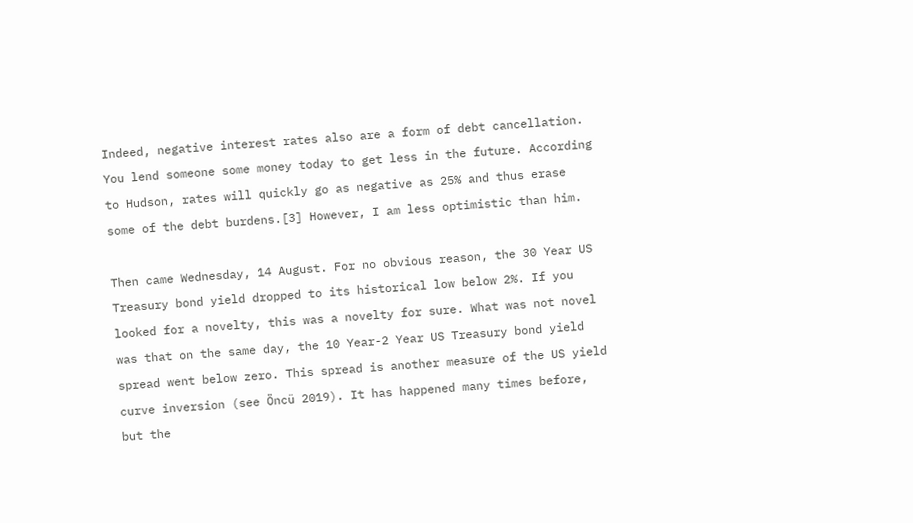Indeed, negative interest rates also are a form of debt cancellation. You lend someone some money today to get less in the future. According to Hudson, rates will quickly go as negative as 25% and thus erase some of the debt burdens.[3] However, I am less optimistic than him.

Then came Wednesday, 14 August. For no obvious reason, the 30 Year US Treasury bond yield dropped to its historical low below 2%. If you looked for a novelty, this was a novelty for sure. What was not novel was that on the same day, the 10 Year-2 Year US Treasury bond yield spread went below zero. This spread is another measure of the US yield curve inversion (see Öncü 2019). It has happened many times before, but the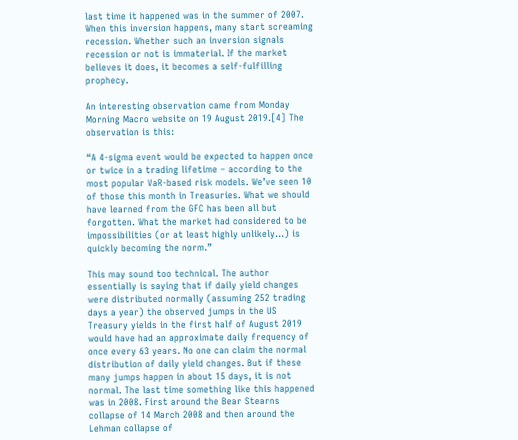last time it happened was in the summer of 2007. When this inversion happens, many start screaming recession. Whether such an inversion signals recession or not is immaterial. If the market believes it does, it becomes a self-fulfilling prophecy.

An interesting observation came from Monday Morning Macro website on 19 August 2019.[4] The observation is this:

“A 4-sigma event would be expected to happen once or twice in a trading lifetime – according to the most popular VaR-based risk models. We’ve seen 10 of those this month in Treasuries. What we should have learned from the GFC has been all but forgotten. What the market had considered to be impossibilities (or at least highly unlikely…) is quickly becoming the norm.”

This may sound too technical. The author essentially is saying that if daily yield changes were distributed normally (assuming 252 trading days a year) the observed jumps in the US Treasury yields in the first half of August 2019 would have had an approximate daily frequency of once every 63 years. No one can claim the normal distribution of daily yield changes. But if these many jumps happen in about 15 days, it is not normal. The last time something like this happened was in 2008. First around the Bear Stearns collapse of 14 March 2008 and then around the Lehman collapse of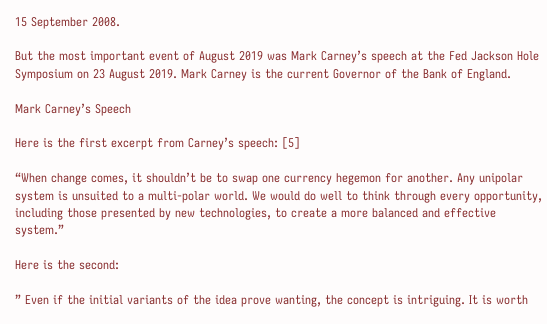15 September 2008.

But the most important event of August 2019 was Mark Carney’s speech at the Fed Jackson Hole Symposium on 23 August 2019. Mark Carney is the current Governor of the Bank of England.

Mark Carney’s Speech

Here is the first excerpt from Carney’s speech: [5]

“When change comes, it shouldn’t be to swap one currency hegemon for another. Any unipolar system is unsuited to a multi-polar world. We would do well to think through every opportunity, including those presented by new technologies, to create a more balanced and effective system.”

Here is the second:

” Even if the initial variants of the idea prove wanting, the concept is intriguing. It is worth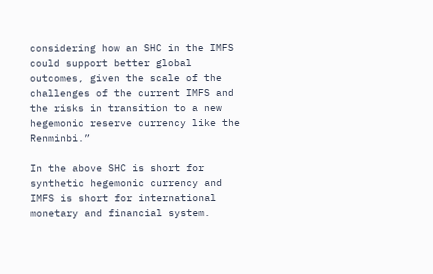considering how an SHC in the IMFS could support better global outcomes, given the scale of the challenges of the current IMFS and the risks in transition to a new hegemonic reserve currency like the Renminbi.”

In the above SHC is short for synthetic hegemonic currency and IMFS is short for international monetary and financial system.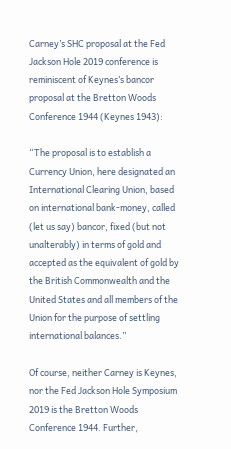Carney’s SHC proposal at the Fed Jackson Hole 2019 conference is reminiscent of Keynes’s bancor proposal at the Bretton Woods Conference 1944 (Keynes 1943):

“The proposal is to establish a Currency Union, here designated an International Clearing Union, based on international bank-money, called (let us say) bancor, fixed (but not unalterably) in terms of gold and accepted as the equivalent of gold by the British Commonwealth and the United States and all members of the Union for the purpose of settling international balances.”

Of course, neither Carney is Keynes, nor the Fed Jackson Hole Symposium 2019 is the Bretton Woods Conference 1944. Further,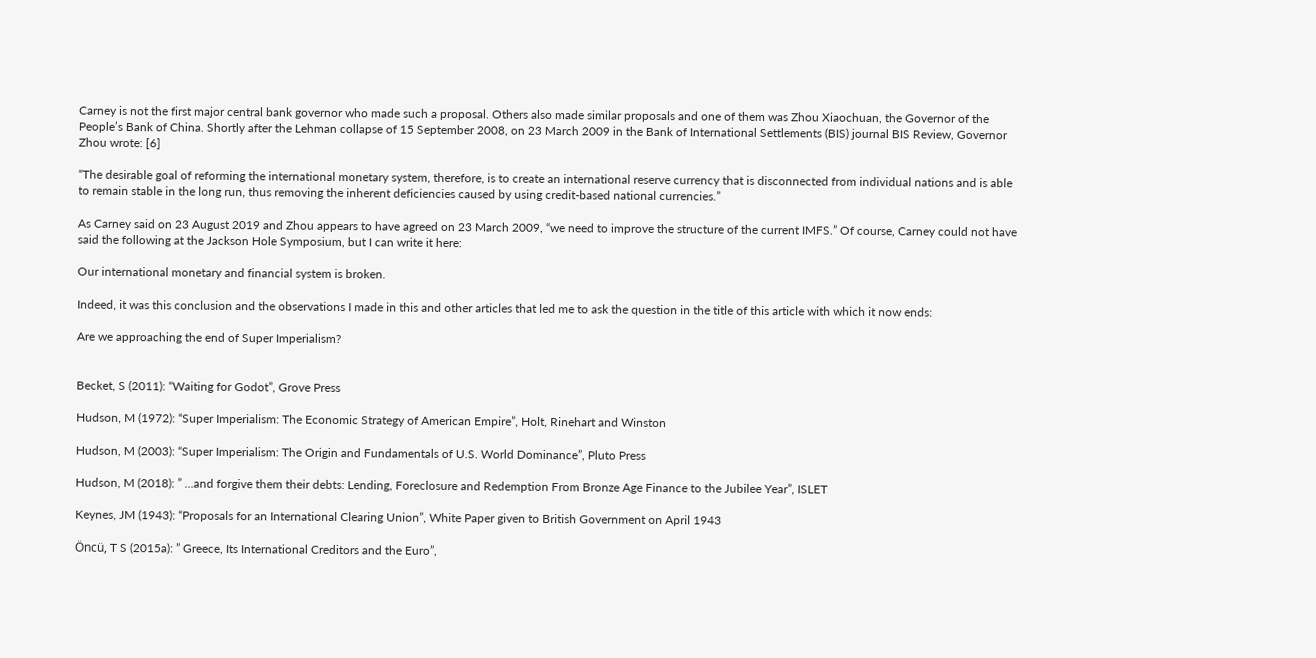Carney is not the first major central bank governor who made such a proposal. Others also made similar proposals and one of them was Zhou Xiaochuan, the Governor of the People’s Bank of China. Shortly after the Lehman collapse of 15 September 2008, on 23 March 2009 in the Bank of International Settlements (BIS) journal BIS Review, Governor Zhou wrote: [6]

“The desirable goal of reforming the international monetary system, therefore, is to create an international reserve currency that is disconnected from individual nations and is able to remain stable in the long run, thus removing the inherent deficiencies caused by using credit-based national currencies.”

As Carney said on 23 August 2019 and Zhou appears to have agreed on 23 March 2009, “we need to improve the structure of the current IMFS.” Of course, Carney could not have said the following at the Jackson Hole Symposium, but I can write it here:

Our international monetary and financial system is broken.

Indeed, it was this conclusion and the observations I made in this and other articles that led me to ask the question in the title of this article with which it now ends:

Are we approaching the end of Super Imperialism?


Becket, S (2011): “Waiting for Godot”, Grove Press

Hudson, M (1972): “Super Imperialism: The Economic Strategy of American Empire”, Holt, Rinehart and Winston

Hudson, M (2003): “Super Imperialism: The Origin and Fundamentals of U.S. World Dominance”, Pluto Press

Hudson, M (2018): ” …and forgive them their debts: Lending, Foreclosure and Redemption From Bronze Age Finance to the Jubilee Year”, ISLET

Keynes, JM (1943): “Proposals for an International Clearing Union”, White Paper given to British Government on April 1943

Öncü, T S (2015a): ” Greece, Its International Creditors and the Euro”,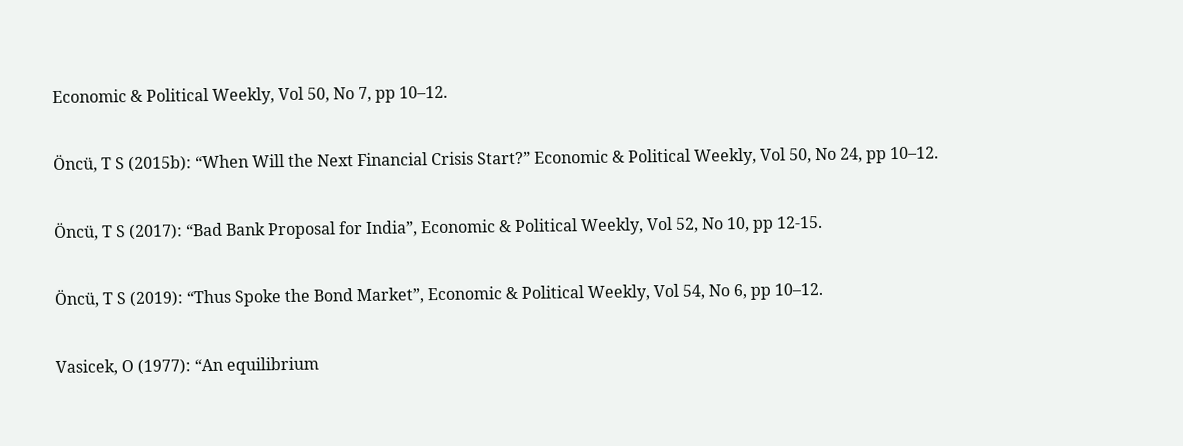Economic & Political Weekly, Vol 50, No 7, pp 10–12.

Öncü, T S (2015b): “When Will the Next Financial Crisis Start?” Economic & Political Weekly, Vol 50, No 24, pp 10–12.

Öncü, T S (2017): “Bad Bank Proposal for India”, Economic & Political Weekly, Vol 52, No 10, pp 12-15.

Öncü, T S (2019): “Thus Spoke the Bond Market”, Economic & Political Weekly, Vol 54, No 6, pp 10–12.

Vasicek, O (1977): “An equilibrium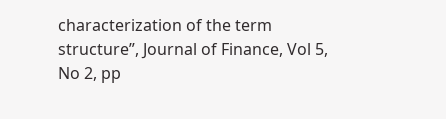characterization of the term structure”, Journal of Finance, Vol 5, No 2, pp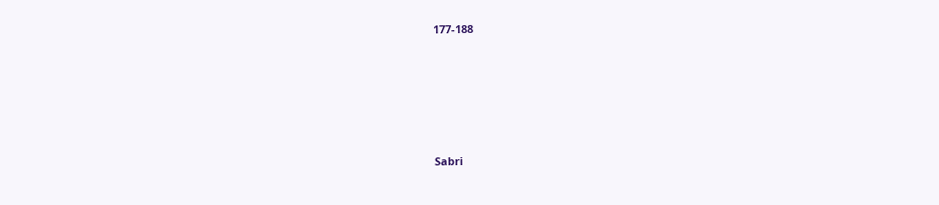177-188









Sabri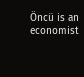Öncü is an economist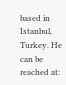based in Istanbul, Turkey. He can be reached at: